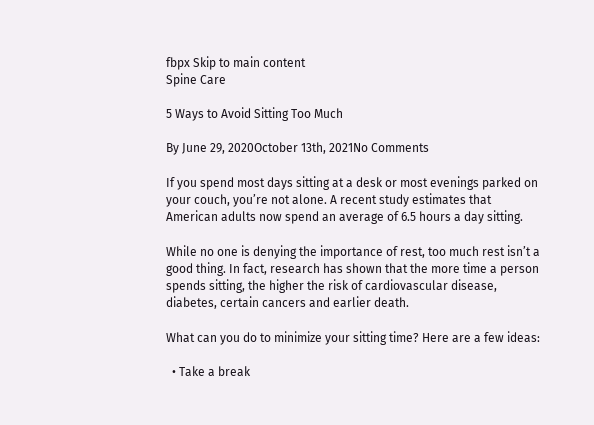fbpx Skip to main content
Spine Care

5 Ways to Avoid Sitting Too Much

By June 29, 2020October 13th, 2021No Comments

If you spend most days sitting at a desk or most evenings parked on your couch, you’re not alone. A recent study estimates that American adults now spend an average of 6.5 hours a day sitting.

While no one is denying the importance of rest, too much rest isn’t a good thing. In fact, research has shown that the more time a person spends sitting, the higher the risk of cardiovascular disease, diabetes, certain cancers and earlier death.

What can you do to minimize your sitting time? Here are a few ideas:

  • Take a break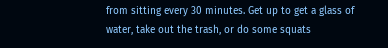from sitting every 30 minutes. Get up to get a glass of water, take out the trash, or do some squats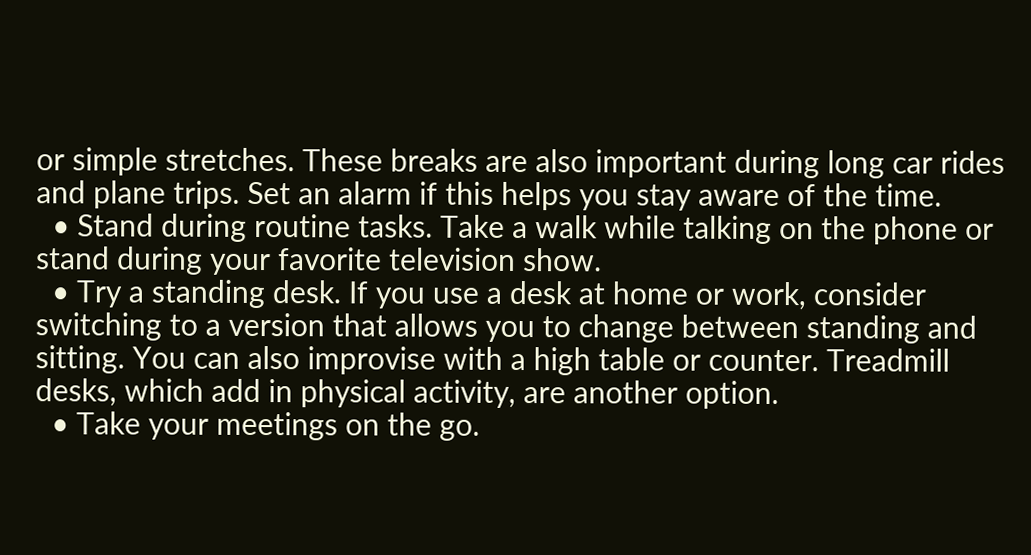or simple stretches. These breaks are also important during long car rides and plane trips. Set an alarm if this helps you stay aware of the time.
  • Stand during routine tasks. Take a walk while talking on the phone or stand during your favorite television show.
  • Try a standing desk. If you use a desk at home or work, consider switching to a version that allows you to change between standing and sitting. You can also improvise with a high table or counter. Treadmill desks, which add in physical activity, are another option.
  • Take your meetings on the go.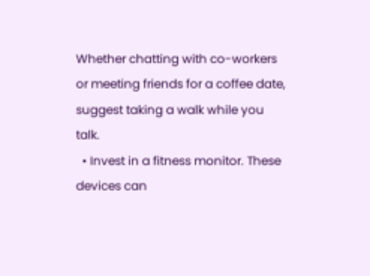Whether chatting with co-workers or meeting friends for a coffee date, suggest taking a walk while you talk.
  • Invest in a fitness monitor. These devices can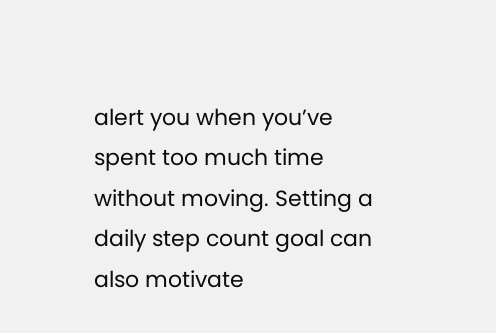alert you when you’ve spent too much time without moving. Setting a daily step count goal can also motivate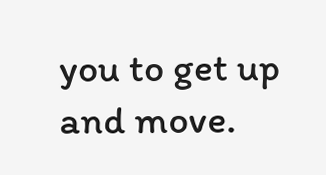you to get up and move.